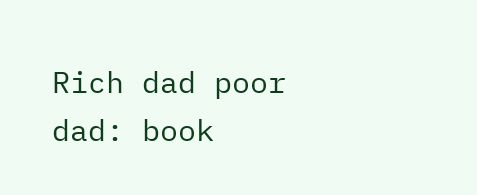Rich dad poor dad: book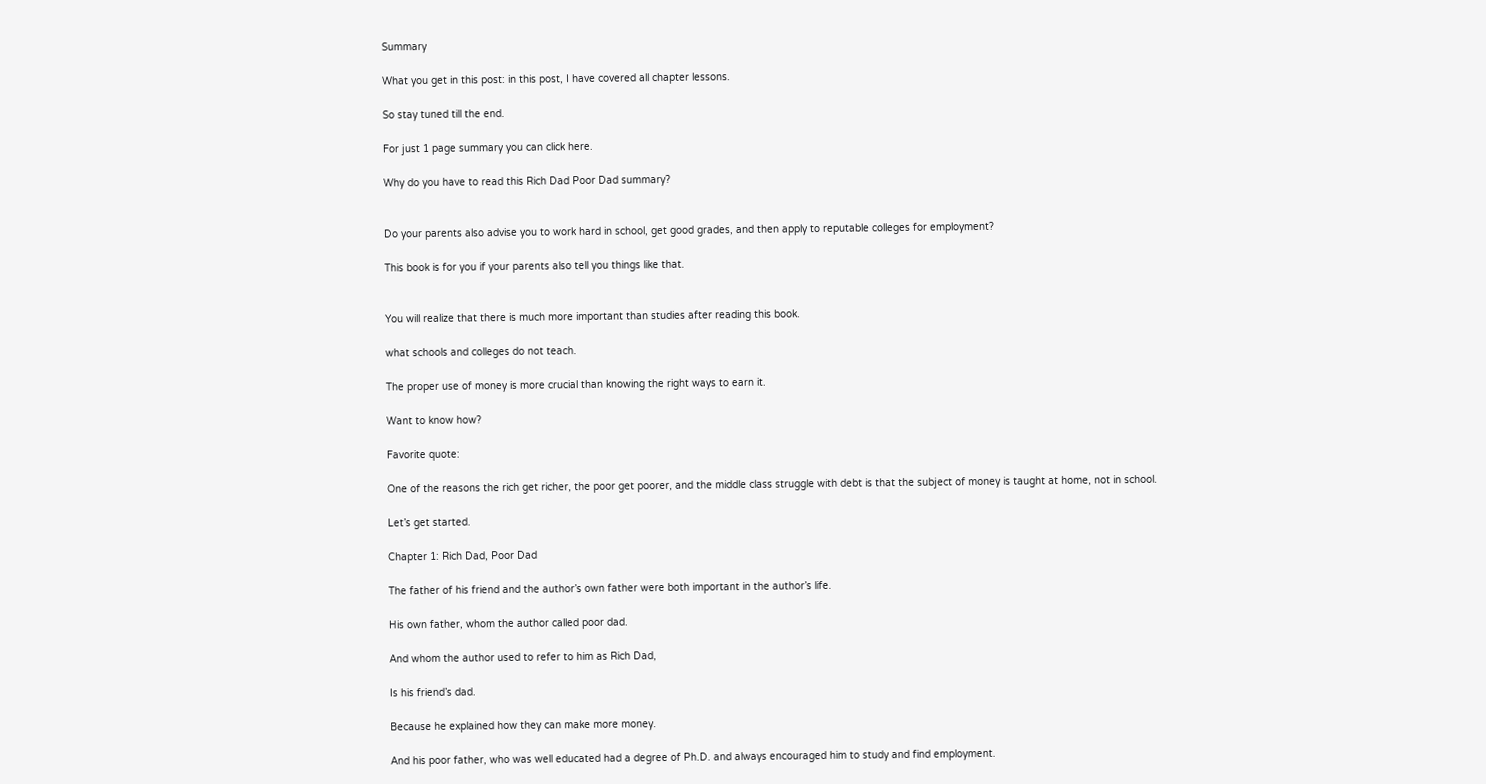Summary

What you get in this post: in this post, I have covered all chapter lessons.

So stay tuned till the end.

For just 1 page summary you can click here.

Why do you have to read this Rich Dad Poor Dad summary?


Do your parents also advise you to work hard in school, get good grades, and then apply to reputable colleges for employment?

This book is for you if your parents also tell you things like that.


You will realize that there is much more important than studies after reading this book.

what schools and colleges do not teach.

The proper use of money is more crucial than knowing the right ways to earn it.

Want to know how?

Favorite quote:

One of the reasons the rich get richer, the poor get poorer, and the middle class struggle with debt is that the subject of money is taught at home, not in school.

Let’s get started.

Chapter 1: Rich Dad, Poor Dad

The father of his friend and the author’s own father were both important in the author’s life.

His own father, whom the author called poor dad.

And whom the author used to refer to him as Rich Dad,

Is his friend’s dad.

Because he explained how they can make more money.

And his poor father, who was well educated had a degree of Ph.D. and always encouraged him to study and find employment.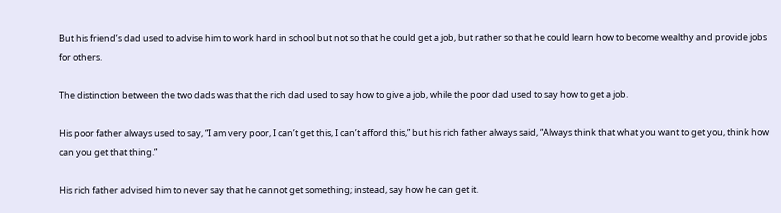But his friend’s dad used to advise him to work hard in school but not so that he could get a job, but rather so that he could learn how to become wealthy and provide jobs for others.

The distinction between the two dads was that the rich dad used to say how to give a job, while the poor dad used to say how to get a job.

His poor father always used to say, “I am very poor, I can’t get this, I can’t afford this,” but his rich father always said, “Always think that what you want to get you, think how can you get that thing.”

His rich father advised him to never say that he cannot get something; instead, say how he can get it.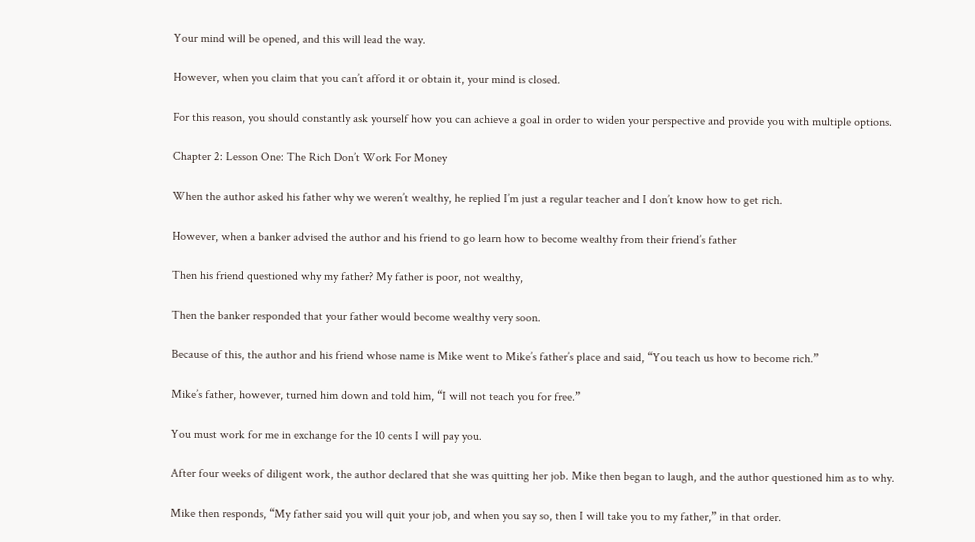Your mind will be opened, and this will lead the way.

However, when you claim that you can’t afford it or obtain it, your mind is closed.

For this reason, you should constantly ask yourself how you can achieve a goal in order to widen your perspective and provide you with multiple options.

Chapter 2: Lesson One: The Rich Don’t Work For Money

When the author asked his father why we weren’t wealthy, he replied I’m just a regular teacher and I don’t know how to get rich.

However, when a banker advised the author and his friend to go learn how to become wealthy from their friend’s father

Then his friend questioned why my father? My father is poor, not wealthy,

Then the banker responded that your father would become wealthy very soon.

Because of this, the author and his friend whose name is Mike went to Mike’s father’s place and said, “You teach us how to become rich.”

Mike’s father, however, turned him down and told him, “I will not teach you for free.”

You must work for me in exchange for the 10 cents I will pay you.

After four weeks of diligent work, the author declared that she was quitting her job. Mike then began to laugh, and the author questioned him as to why.

Mike then responds, “My father said you will quit your job, and when you say so, then I will take you to my father,” in that order.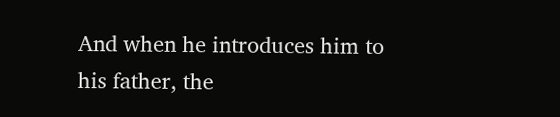And when he introduces him to his father, the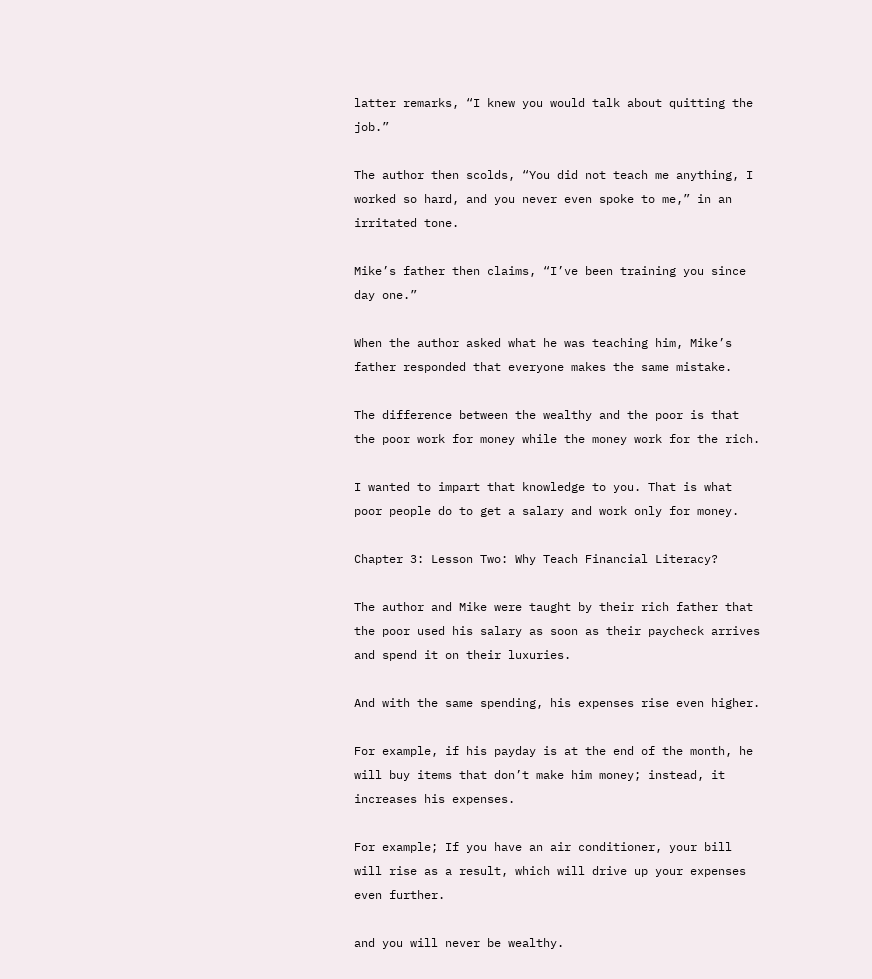latter remarks, “I knew you would talk about quitting the job.”

The author then scolds, “You did not teach me anything, I worked so hard, and you never even spoke to me,” in an irritated tone.

Mike’s father then claims, “I’ve been training you since day one.”

When the author asked what he was teaching him, Mike’s father responded that everyone makes the same mistake.

The difference between the wealthy and the poor is that the poor work for money while the money work for the rich.

I wanted to impart that knowledge to you. That is what poor people do to get a salary and work only for money.

Chapter 3: Lesson Two: Why Teach Financial Literacy?

The author and Mike were taught by their rich father that the poor used his salary as soon as their paycheck arrives and spend it on their luxuries.

And with the same spending, his expenses rise even higher.

For example, if his payday is at the end of the month, he will buy items that don’t make him money; instead, it increases his expenses.

For example; If you have an air conditioner, your bill will rise as a result, which will drive up your expenses even further.

and you will never be wealthy.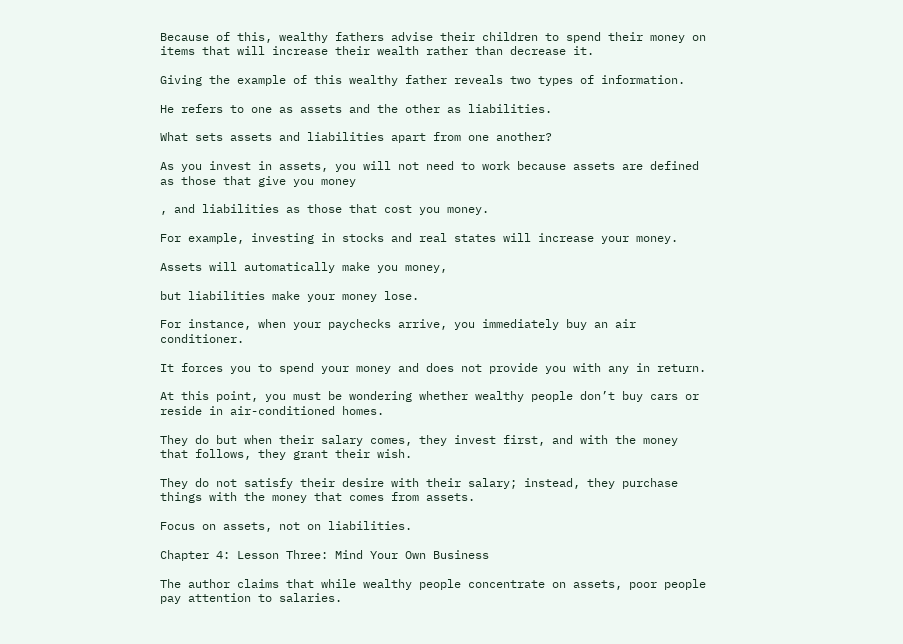Because of this, wealthy fathers advise their children to spend their money on items that will increase their wealth rather than decrease it.

Giving the example of this wealthy father reveals two types of information.

He refers to one as assets and the other as liabilities.

What sets assets and liabilities apart from one another?

As you invest in assets, you will not need to work because assets are defined as those that give you money

, and liabilities as those that cost you money.

For example, investing in stocks and real states will increase your money.

Assets will automatically make you money,

but liabilities make your money lose.

For instance, when your paychecks arrive, you immediately buy an air conditioner.

It forces you to spend your money and does not provide you with any in return.

At this point, you must be wondering whether wealthy people don’t buy cars or reside in air-conditioned homes.

They do but when their salary comes, they invest first, and with the money that follows, they grant their wish.

They do not satisfy their desire with their salary; instead, they purchase things with the money that comes from assets.

Focus on assets, not on liabilities.

Chapter 4: Lesson Three: Mind Your Own Business

The author claims that while wealthy people concentrate on assets, poor people pay attention to salaries.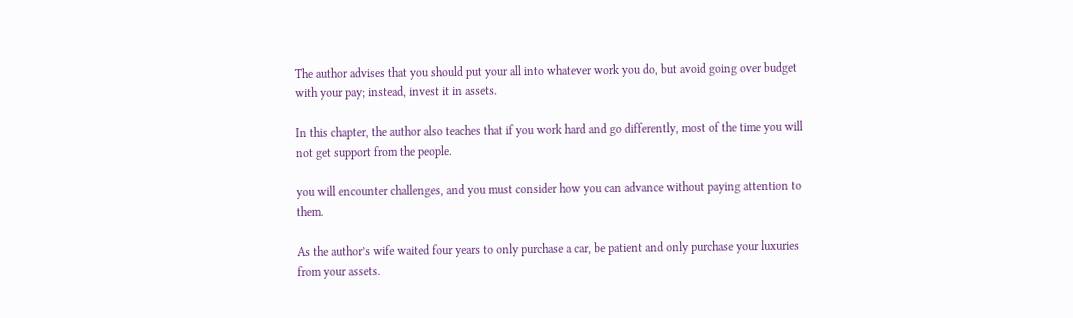The author advises that you should put your all into whatever work you do, but avoid going over budget with your pay; instead, invest it in assets.

In this chapter, the author also teaches that if you work hard and go differently, most of the time you will not get support from the people.

you will encounter challenges, and you must consider how you can advance without paying attention to them.

As the author’s wife waited four years to only purchase a car, be patient and only purchase your luxuries from your assets.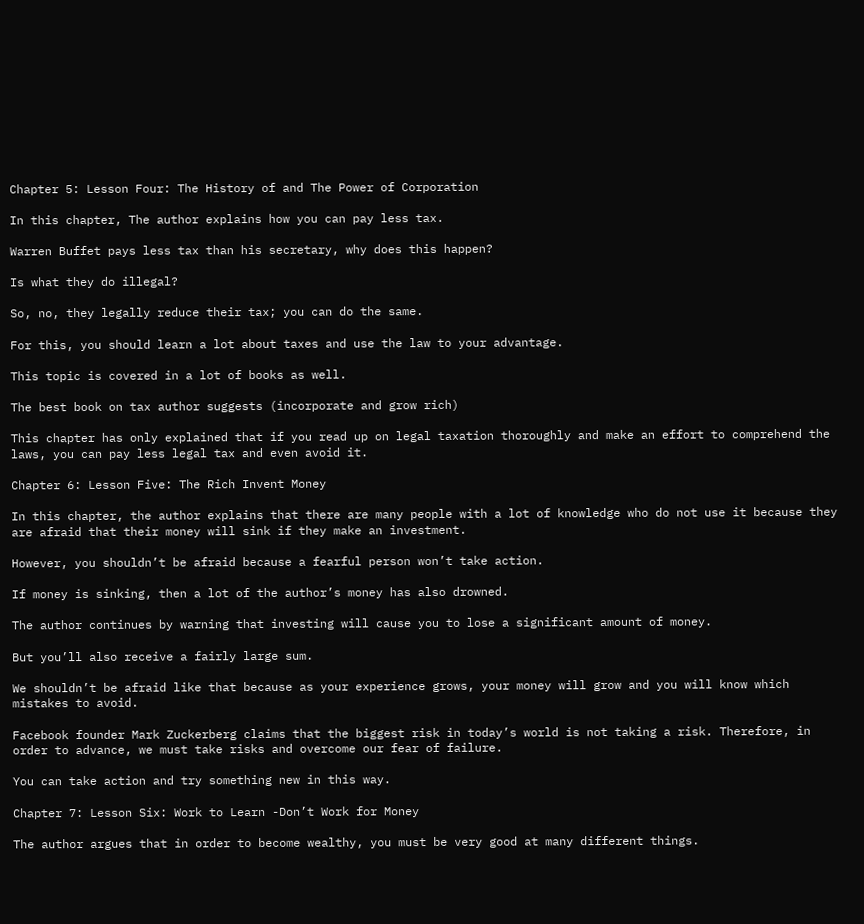Chapter 5: Lesson Four: The History of and The Power of Corporation

In this chapter, The author explains how you can pay less tax.

Warren Buffet pays less tax than his secretary, why does this happen?

Is what they do illegal?

So, no, they legally reduce their tax; you can do the same.

For this, you should learn a lot about taxes and use the law to your advantage.

This topic is covered in a lot of books as well.

The best book on tax author suggests (incorporate and grow rich)

This chapter has only explained that if you read up on legal taxation thoroughly and make an effort to comprehend the laws, you can pay less legal tax and even avoid it.

Chapter 6: Lesson Five: The Rich Invent Money

In this chapter, the author explains that there are many people with a lot of knowledge who do not use it because they are afraid that their money will sink if they make an investment.

However, you shouldn’t be afraid because a fearful person won’t take action.

If money is sinking, then a lot of the author’s money has also drowned.

The author continues by warning that investing will cause you to lose a significant amount of money.

But you’ll also receive a fairly large sum.

We shouldn’t be afraid like that because as your experience grows, your money will grow and you will know which mistakes to avoid.

Facebook founder Mark Zuckerberg claims that the biggest risk in today’s world is not taking a risk. Therefore, in order to advance, we must take risks and overcome our fear of failure.

You can take action and try something new in this way.

Chapter 7: Lesson Six: Work to Learn -Don’t Work for Money

The author argues that in order to become wealthy, you must be very good at many different things.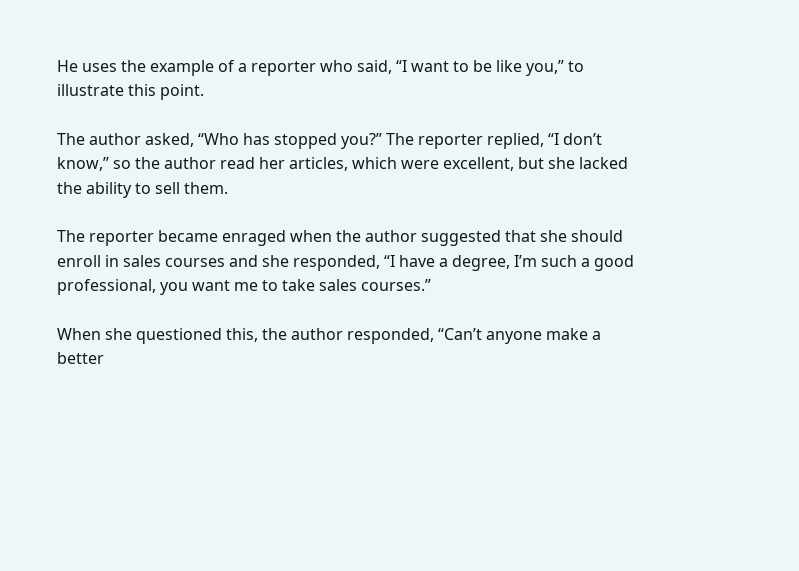He uses the example of a reporter who said, “I want to be like you,” to illustrate this point.

The author asked, “Who has stopped you?” The reporter replied, “I don’t know,” so the author read her articles, which were excellent, but she lacked the ability to sell them.

The reporter became enraged when the author suggested that she should enroll in sales courses and she responded, “I have a degree, I’m such a good professional, you want me to take sales courses.”

When she questioned this, the author responded, “Can’t anyone make a better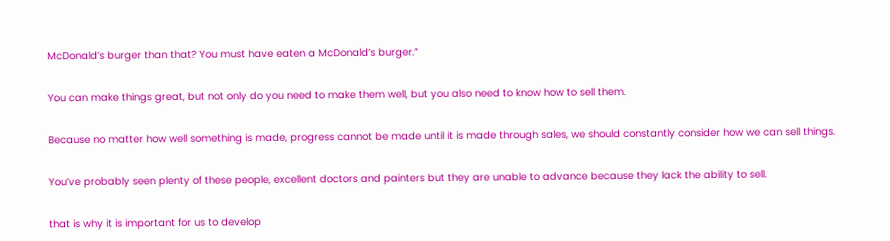McDonald’s burger than that? You must have eaten a McDonald’s burger.”

You can make things great, but not only do you need to make them well, but you also need to know how to sell them.

Because no matter how well something is made, progress cannot be made until it is made through sales, we should constantly consider how we can sell things.

You’ve probably seen plenty of these people, excellent doctors and painters but they are unable to advance because they lack the ability to sell.

that is why it is important for us to develop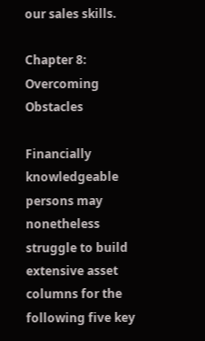our sales skills.

Chapter 8: Overcoming Obstacles

Financially knowledgeable persons may nonetheless struggle to build extensive asset columns for the following five key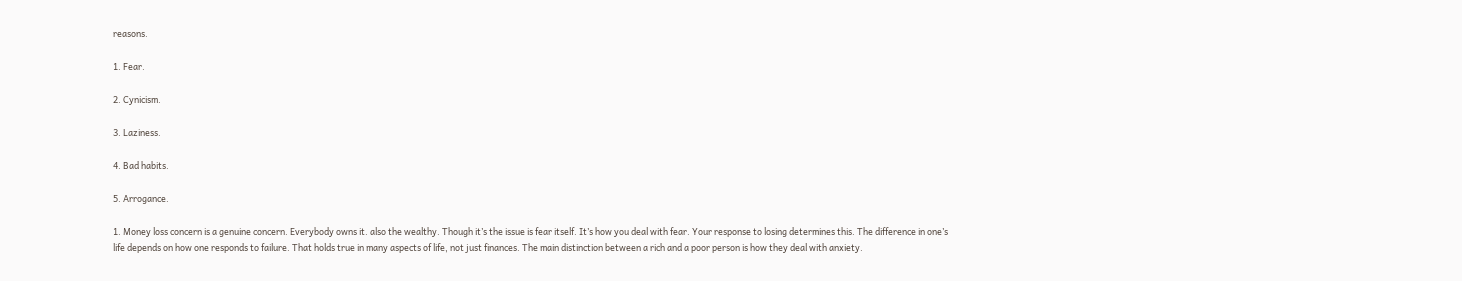reasons.

1. Fear.

2. Cynicism.

3. Laziness.

4. Bad habits.

5. Arrogance.

1. Money loss concern is a genuine concern. Everybody owns it. also the wealthy. Though it’s the issue is fear itself. It’s how you deal with fear. Your response to losing determines this. The difference in one’s life depends on how one responds to failure. That holds true in many aspects of life, not just finances. The main distinction between a rich and a poor person is how they deal with anxiety.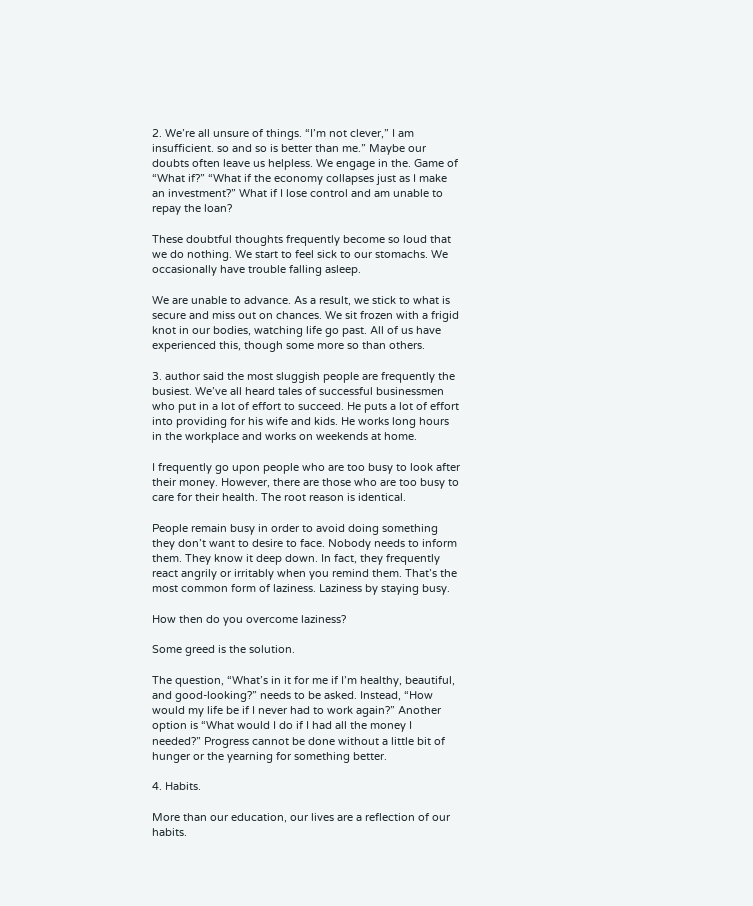2. We’re all unsure of things. “I’m not clever,” I am insufficient. so and so is better than me.” Maybe our doubts often leave us helpless. We engage in the. Game of “What if?” “What if the economy collapses just as I make an investment?” What if I lose control and am unable to repay the loan?

These doubtful thoughts frequently become so loud that we do nothing. We start to feel sick to our stomachs. We occasionally have trouble falling asleep.

We are unable to advance. As a result, we stick to what is secure and miss out on chances. We sit frozen with a frigid knot in our bodies, watching life go past. All of us have experienced this, though some more so than others.

3. author said the most sluggish people are frequently the busiest. We’ve all heard tales of successful businessmen who put in a lot of effort to succeed. He puts a lot of effort into providing for his wife and kids. He works long hours in the workplace and works on weekends at home.

I frequently go upon people who are too busy to look after their money. However, there are those who are too busy to care for their health. The root reason is identical.

People remain busy in order to avoid doing something they don’t want to desire to face. Nobody needs to inform them. They know it deep down. In fact, they frequently react angrily or irritably when you remind them. That’s the most common form of laziness. Laziness by staying busy.

How then do you overcome laziness?

Some greed is the solution.

The question, “What’s in it for me if I’m healthy, beautiful, and good-looking?” needs to be asked. Instead, “How would my life be if I never had to work again?” Another option is “What would I do if I had all the money I needed?” Progress cannot be done without a little bit of hunger or the yearning for something better.

4. Habits.

More than our education, our lives are a reflection of our habits.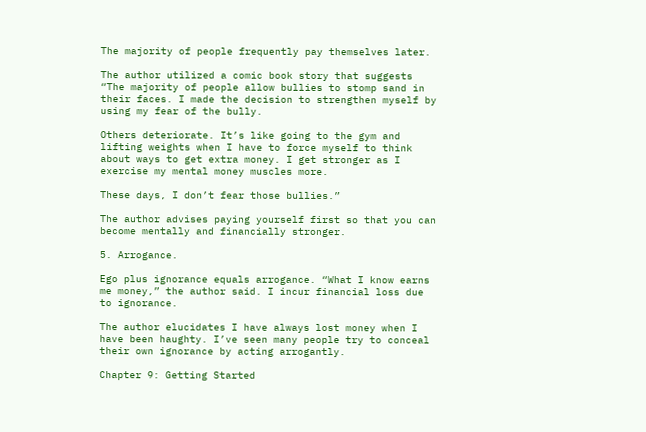The majority of people frequently pay themselves later.

The author utilized a comic book story that suggests “The majority of people allow bullies to stomp sand in their faces. I made the decision to strengthen myself by using my fear of the bully.

Others deteriorate. It’s like going to the gym and lifting weights when I have to force myself to think about ways to get extra money. I get stronger as I exercise my mental money muscles more.

These days, I don’t fear those bullies.”

The author advises paying yourself first so that you can become mentally and financially stronger.

5. Arrogance.

Ego plus ignorance equals arrogance. “What I know earns me money,” the author said. I incur financial loss due to ignorance.

The author elucidates I have always lost money when I have been haughty. I’ve seen many people try to conceal their own ignorance by acting arrogantly.

Chapter 9: Getting Started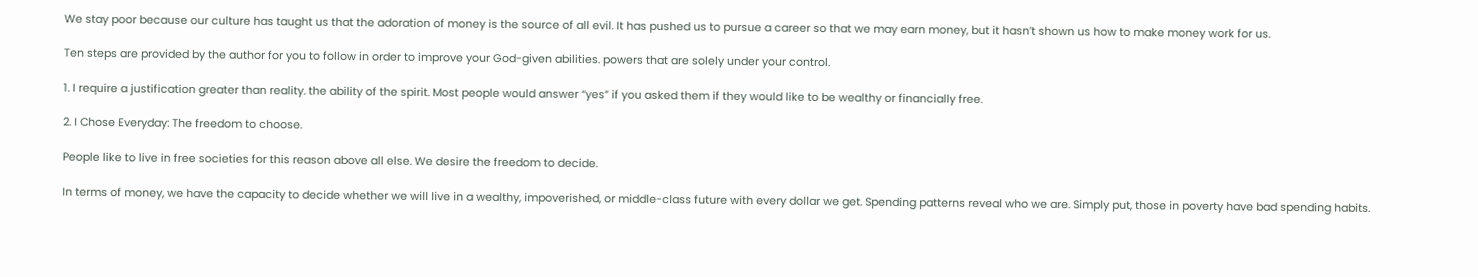We stay poor because our culture has taught us that the adoration of money is the source of all evil. It has pushed us to pursue a career so that we may earn money, but it hasn’t shown us how to make money work for us.

Ten steps are provided by the author for you to follow in order to improve your God-given abilities. powers that are solely under your control.

1. I require a justification greater than reality. the ability of the spirit. Most people would answer “yes” if you asked them if they would like to be wealthy or financially free.

2. I Chose Everyday: The freedom to choose.

People like to live in free societies for this reason above all else. We desire the freedom to decide.

In terms of money, we have the capacity to decide whether we will live in a wealthy, impoverished, or middle-class future with every dollar we get. Spending patterns reveal who we are. Simply put, those in poverty have bad spending habits.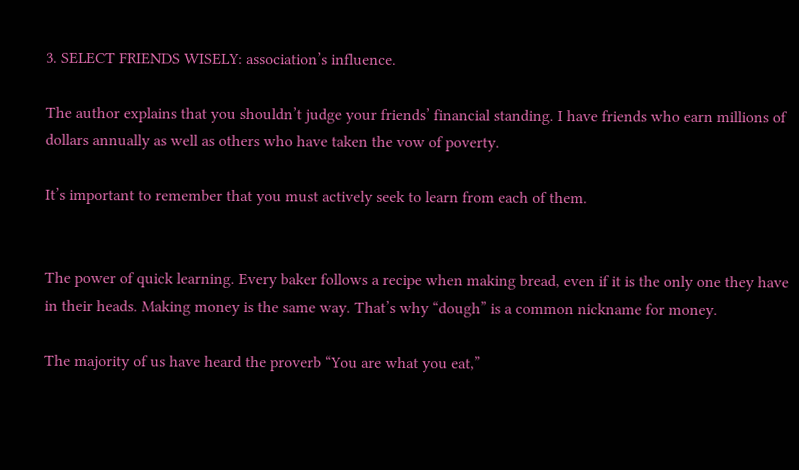3. SELECT FRIENDS WISELY: association’s influence.

The author explains that you shouldn’t judge your friends’ financial standing. I have friends who earn millions of dollars annually as well as others who have taken the vow of poverty.

It’s important to remember that you must actively seek to learn from each of them.


The power of quick learning. Every baker follows a recipe when making bread, even if it is the only one they have in their heads. Making money is the same way. That’s why “dough” is a common nickname for money.

The majority of us have heard the proverb “You are what you eat,”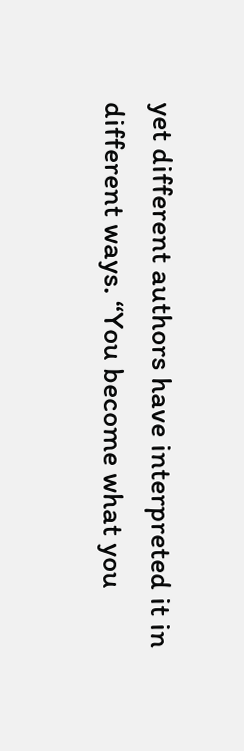yet different authors have interpreted it in different ways. “You become what you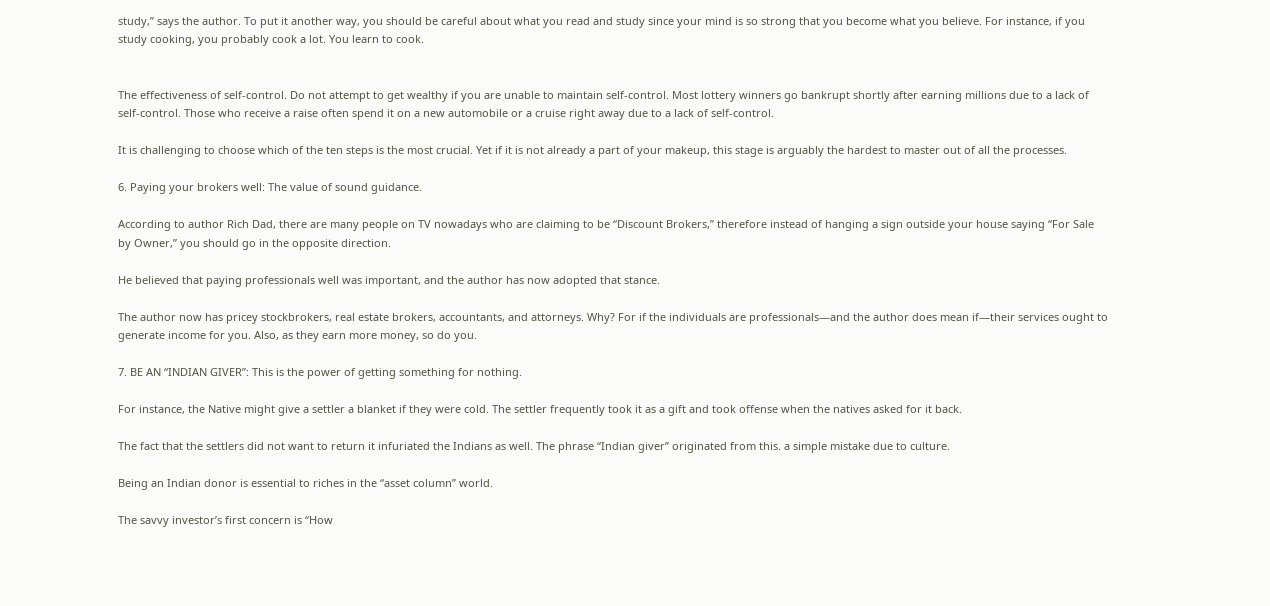study,” says the author. To put it another way, you should be careful about what you read and study since your mind is so strong that you become what you believe. For instance, if you study cooking, you probably cook a lot. You learn to cook.


The effectiveness of self-control. Do not attempt to get wealthy if you are unable to maintain self-control. Most lottery winners go bankrupt shortly after earning millions due to a lack of self-control. Those who receive a raise often spend it on a new automobile or a cruise right away due to a lack of self-control.

It is challenging to choose which of the ten steps is the most crucial. Yet if it is not already a part of your makeup, this stage is arguably the hardest to master out of all the processes.

6. Paying your brokers well: The value of sound guidance.

According to author Rich Dad, there are many people on TV nowadays who are claiming to be “Discount Brokers,” therefore instead of hanging a sign outside your house saying “For Sale by Owner,” you should go in the opposite direction.

He believed that paying professionals well was important, and the author has now adopted that stance.

The author now has pricey stockbrokers, real estate brokers, accountants, and attorneys. Why? For if the individuals are professionals—and the author does mean if—their services ought to generate income for you. Also, as they earn more money, so do you.

7. BE AN “INDIAN GIVER”: This is the power of getting something for nothing.

For instance, the Native might give a settler a blanket if they were cold. The settler frequently took it as a gift and took offense when the natives asked for it back.

The fact that the settlers did not want to return it infuriated the Indians as well. The phrase “Indian giver” originated from this. a simple mistake due to culture.

Being an Indian donor is essential to riches in the “asset column” world.

The savvy investor’s first concern is “How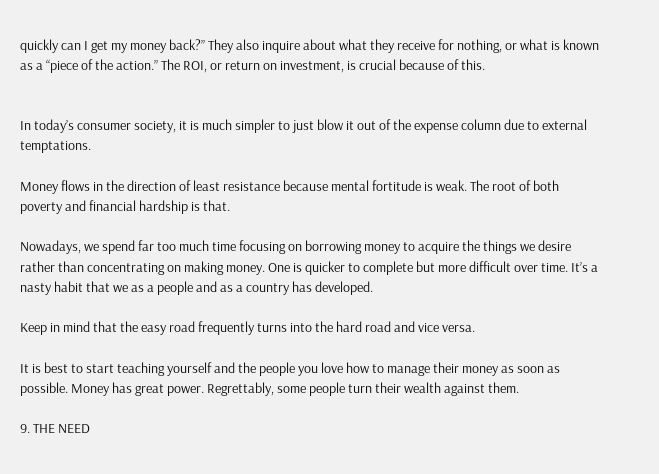quickly can I get my money back?” They also inquire about what they receive for nothing, or what is known as a “piece of the action.” The ROI, or return on investment, is crucial because of this.


In today’s consumer society, it is much simpler to just blow it out of the expense column due to external temptations.

Money flows in the direction of least resistance because mental fortitude is weak. The root of both poverty and financial hardship is that.

Nowadays, we spend far too much time focusing on borrowing money to acquire the things we desire rather than concentrating on making money. One is quicker to complete but more difficult over time. It’s a nasty habit that we as a people and as a country has developed.

Keep in mind that the easy road frequently turns into the hard road and vice versa.

It is best to start teaching yourself and the people you love how to manage their money as soon as possible. Money has great power. Regrettably, some people turn their wealth against them.

9. THE NEED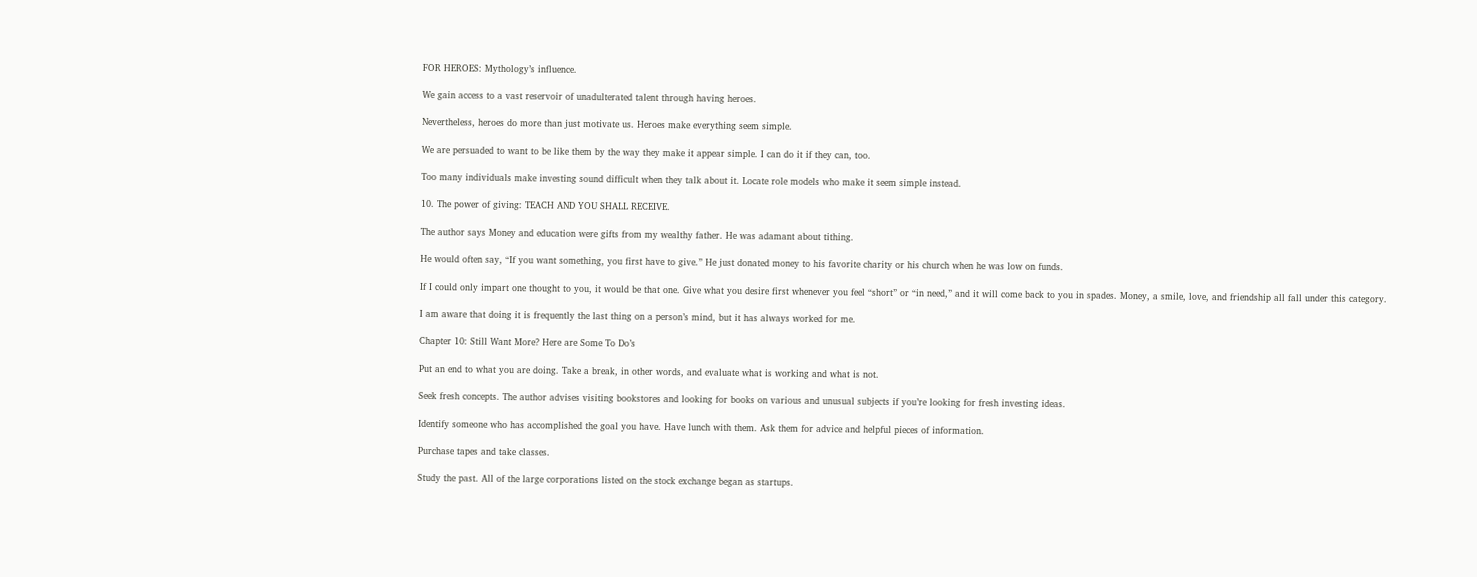FOR HEROES: Mythology’s influence.

We gain access to a vast reservoir of unadulterated talent through having heroes.

Nevertheless, heroes do more than just motivate us. Heroes make everything seem simple.

We are persuaded to want to be like them by the way they make it appear simple. I can do it if they can, too.

Too many individuals make investing sound difficult when they talk about it. Locate role models who make it seem simple instead.

10. The power of giving: TEACH AND YOU SHALL RECEIVE.

The author says Money and education were gifts from my wealthy father. He was adamant about tithing.

He would often say, “If you want something, you first have to give.” He just donated money to his favorite charity or his church when he was low on funds.

If I could only impart one thought to you, it would be that one. Give what you desire first whenever you feel “short” or “in need,” and it will come back to you in spades. Money, a smile, love, and friendship all fall under this category.

I am aware that doing it is frequently the last thing on a person’s mind, but it has always worked for me.

Chapter 10: Still Want More? Here are Some To Do’s

Put an end to what you are doing. Take a break, in other words, and evaluate what is working and what is not.

Seek fresh concepts. The author advises visiting bookstores and looking for books on various and unusual subjects if you’re looking for fresh investing ideas.

Identify someone who has accomplished the goal you have. Have lunch with them. Ask them for advice and helpful pieces of information.

Purchase tapes and take classes.

Study the past. All of the large corporations listed on the stock exchange began as startups.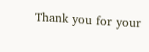Thank you for your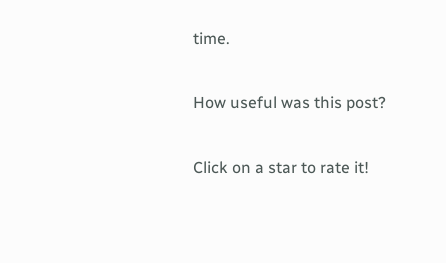time.

How useful was this post?

Click on a star to rate it!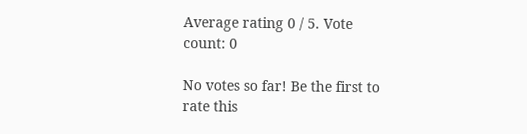Average rating 0 / 5. Vote count: 0

No votes so far! Be the first to rate this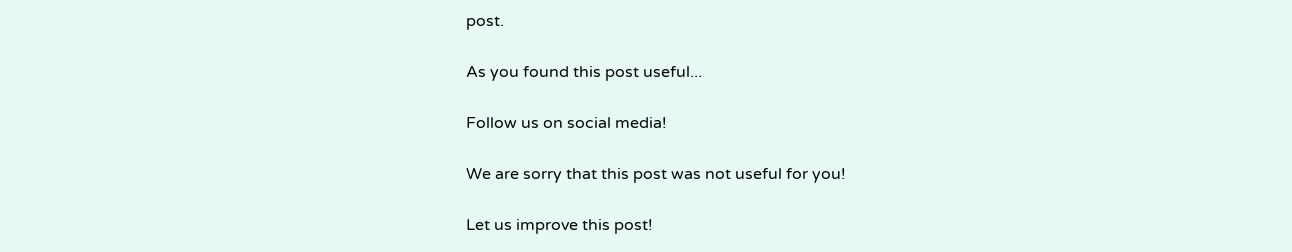post.

As you found this post useful...

Follow us on social media!

We are sorry that this post was not useful for you!

Let us improve this post!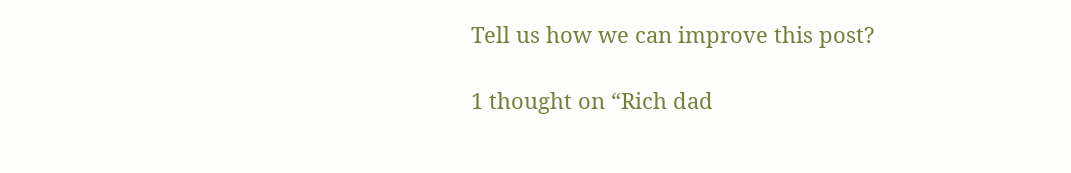Tell us how we can improve this post?

1 thought on “Rich dad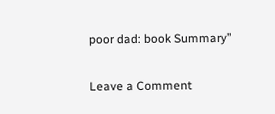poor dad: book Summary”

Leave a Comment